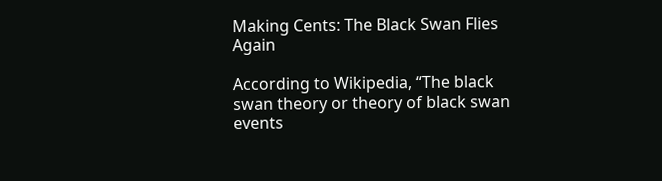Making Cents: The Black Swan Flies Again

According to Wikipedia, “The black swan theory or theory of black swan events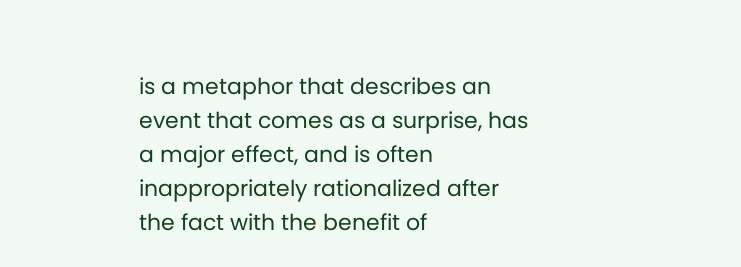is a metaphor that describes an event that comes as a surprise, has a major effect, and is often inappropriately rationalized after the fact with the benefit of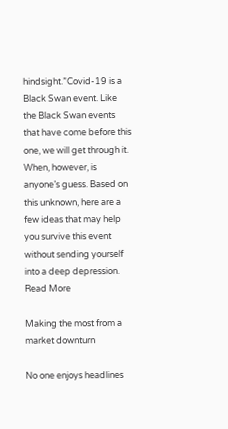hindsight.”Covid-19 is a Black Swan event. Like the Black Swan events that have come before this one, we will get through it. When, however, is anyone’s guess. Based on this unknown, here are a few ideas that may help you survive this event without sending yourself into a deep depression.
Read More

Making the most from a market downturn

No one enjoys headlines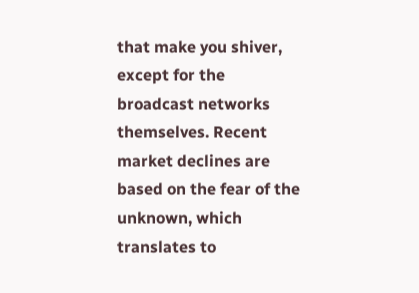that make you shiver, except for the broadcast networks themselves. Recent market declines are based on the fear of the unknown, which translates to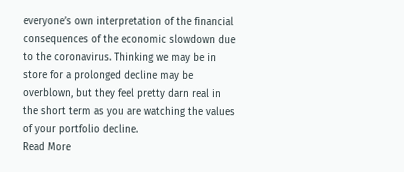everyone’s own interpretation of the financial consequences of the economic slowdown due to the coronavirus. Thinking we may be in store for a prolonged decline may be overblown, but they feel pretty darn real in the short term as you are watching the values of your portfolio decline.
Read More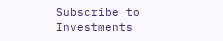Subscribe to Investments